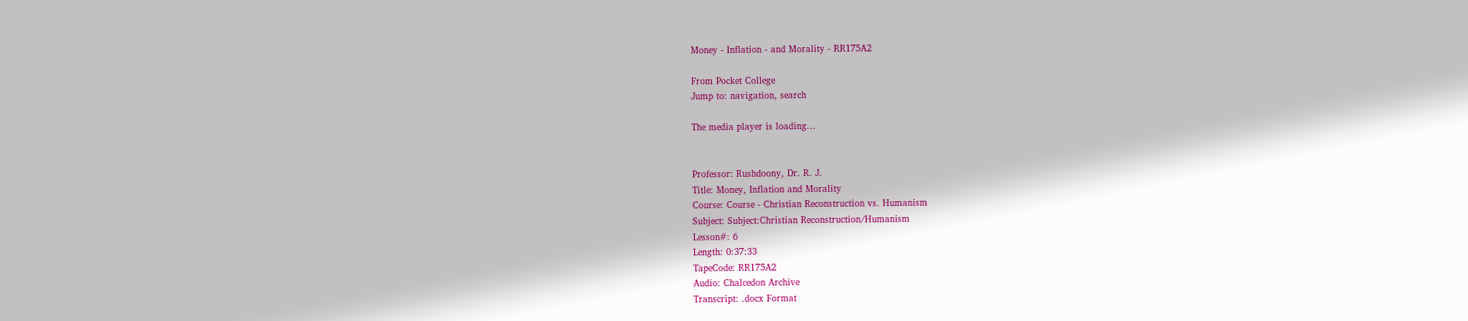Money - Inflation - and Morality - RR175A2

From Pocket College
Jump to: navigation, search

The media player is loading...


Professor: Rushdoony, Dr. R. J.
Title: Money, Inflation and Morality
Course: Course - Christian Reconstruction vs. Humanism
Subject: Subject:Christian Reconstruction/Humanism
Lesson#: 6
Length: 0:37:33
TapeCode: RR175A2
Audio: Chalcedon Archive
Transcript: .docx Format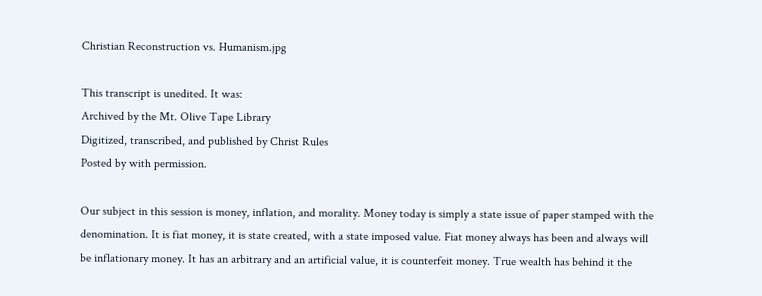Christian Reconstruction vs. Humanism.jpg

This transcript is unedited. It was:
Archived by the Mt. Olive Tape Library
Digitized, transcribed, and published by Christ Rules
Posted by with permission.

Our subject in this session is money, inflation, and morality. Money today is simply a state issue of paper stamped with the denomination. It is fiat money, it is state created, with a state imposed value. Fiat money always has been and always will be inflationary money. It has an arbitrary and an artificial value, it is counterfeit money. True wealth has behind it the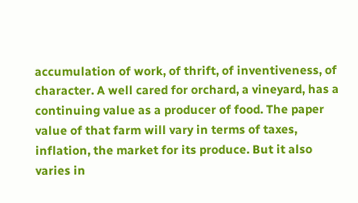accumulation of work, of thrift, of inventiveness, of character. A well cared for orchard, a vineyard, has a continuing value as a producer of food. The paper value of that farm will vary in terms of taxes, inflation, the market for its produce. But it also varies in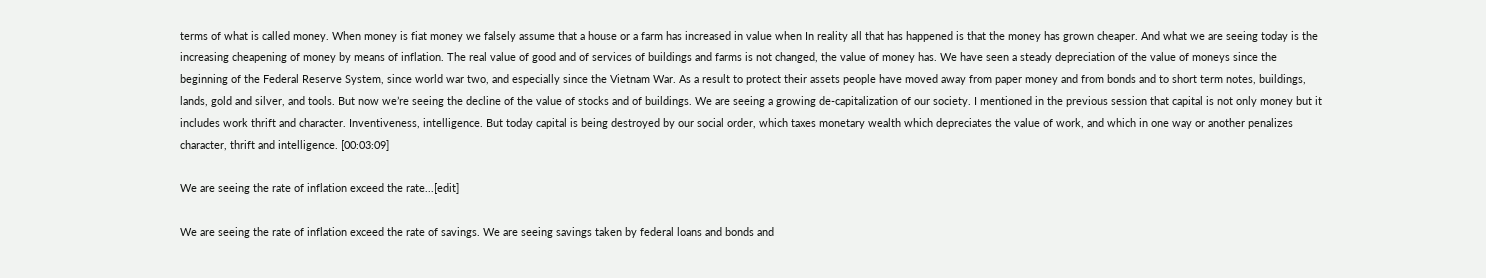terms of what is called money. When money is fiat money we falsely assume that a house or a farm has increased in value when In reality all that has happened is that the money has grown cheaper. And what we are seeing today is the increasing cheapening of money by means of inflation. The real value of good and of services of buildings and farms is not changed, the value of money has. We have seen a steady depreciation of the value of moneys since the beginning of the Federal Reserve System, since world war two, and especially since the Vietnam War. As a result to protect their assets people have moved away from paper money and from bonds and to short term notes, buildings, lands, gold and silver, and tools. But now we’re seeing the decline of the value of stocks and of buildings. We are seeing a growing de-capitalization of our society. I mentioned in the previous session that capital is not only money but it includes work thrift and character. Inventiveness, intelligence. But today capital is being destroyed by our social order, which taxes monetary wealth which depreciates the value of work, and which in one way or another penalizes character, thrift and intelligence. [00:03:09]

We are seeing the rate of inflation exceed the rate...[edit]

We are seeing the rate of inflation exceed the rate of savings. We are seeing savings taken by federal loans and bonds and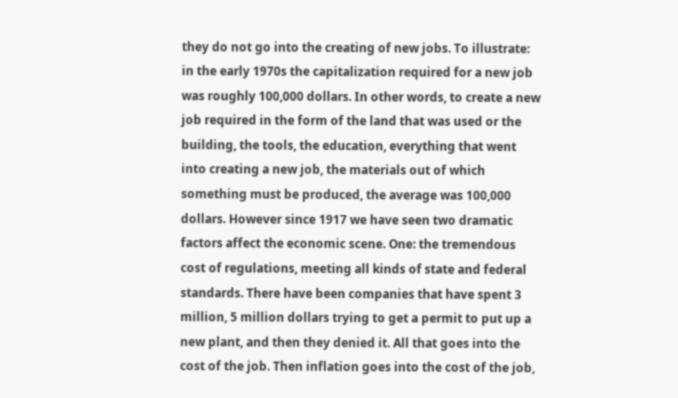they do not go into the creating of new jobs. To illustrate: in the early 1970s the capitalization required for a new job was roughly 100,000 dollars. In other words, to create a new job required in the form of the land that was used or the building, the tools, the education, everything that went into creating a new job, the materials out of which something must be produced, the average was 100,000 dollars. However since 1917 we have seen two dramatic factors affect the economic scene. One: the tremendous cost of regulations, meeting all kinds of state and federal standards. There have been companies that have spent 3 million, 5 million dollars trying to get a permit to put up a new plant, and then they denied it. All that goes into the cost of the job. Then inflation goes into the cost of the job,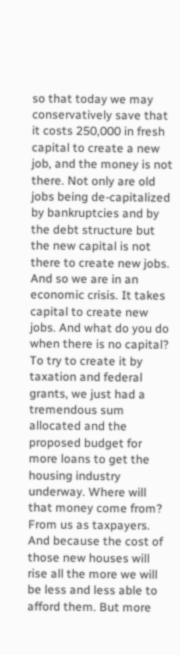so that today we may conservatively save that it costs 250,000 in fresh capital to create a new job, and the money is not there. Not only are old jobs being de-capitalized by bankruptcies and by the debt structure but the new capital is not there to create new jobs. And so we are in an economic crisis. It takes capital to create new jobs. And what do you do when there is no capital? To try to create it by taxation and federal grants, we just had a tremendous sum allocated and the proposed budget for more loans to get the housing industry underway. Where will that money come from? From us as taxpayers. And because the cost of those new houses will rise all the more we will be less and less able to afford them. But more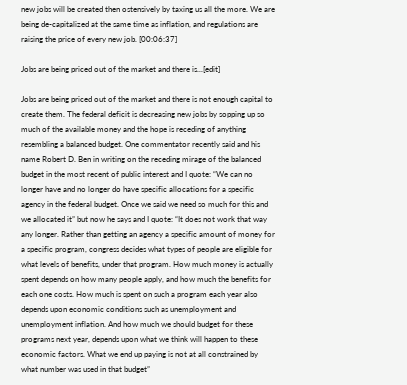new jobs will be created then ostensively by taxing us all the more. We are being de-capitalized at the same time as inflation, and regulations are raising the price of every new job. [00:06:37]

Jobs are being priced out of the market and there is...[edit]

Jobs are being priced out of the market and there is not enough capital to create them. The federal deficit is decreasing new jobs by sopping up so much of the available money and the hope is receding of anything resembling a balanced budget. One commentator recently said and his name Robert D. Ben in writing on the receding mirage of the balanced budget in the most recent of public interest and I quote: “We can no longer have and no longer do have specific allocations for a specific agency in the federal budget. Once we said we need so much for this and we allocated it” but now he says and I quote: “It does not work that way any longer. Rather than getting an agency a specific amount of money for a specific program, congress decides what types of people are eligible for what levels of benefits, under that program. How much money is actually spent depends on how many people apply, and how much the benefits for each one costs. How much is spent on such a program each year also depends upon economic conditions such as unemployment and unemployment inflation. And how much we should budget for these programs next year, depends upon what we think will happen to these economic factors. What we end up paying is not at all constrained by what number was used in that budget”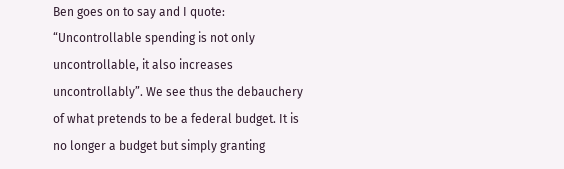Ben goes on to say and I quote: “Uncontrollable spending is not only uncontrollable, it also increases uncontrollably”. We see thus the debauchery of what pretends to be a federal budget. It is no longer a budget but simply granting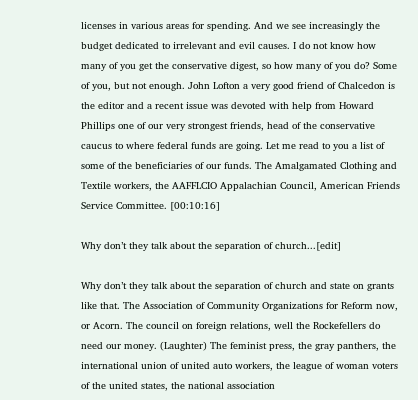licenses in various areas for spending. And we see increasingly the budget dedicated to irrelevant and evil causes. I do not know how many of you get the conservative digest, so how many of you do? Some of you, but not enough. John Lofton a very good friend of Chalcedon is the editor and a recent issue was devoted with help from Howard Phillips one of our very strongest friends, head of the conservative caucus to where federal funds are going. Let me read to you a list of some of the beneficiaries of our funds. The Amalgamated Clothing and Textile workers, the AAFFLCIO Appalachian Council, American Friends Service Committee. [00:10:16]

Why don’t they talk about the separation of church...[edit]

Why don’t they talk about the separation of church and state on grants like that. The Association of Community Organizations for Reform now, or Acorn. The council on foreign relations, well the Rockefellers do need our money. (Laughter) The feminist press, the gray panthers, the international union of united auto workers, the league of woman voters of the united states, the national association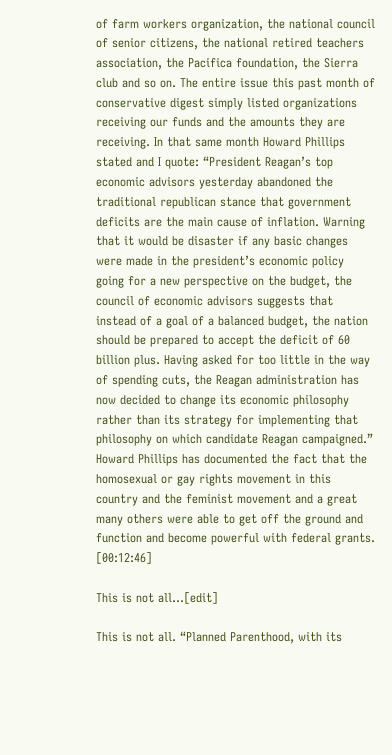of farm workers organization, the national council of senior citizens, the national retired teachers association, the Pacifica foundation, the Sierra club and so on. The entire issue this past month of conservative digest simply listed organizations receiving our funds and the amounts they are receiving. In that same month Howard Phillips stated and I quote: “President Reagan’s top economic advisors yesterday abandoned the traditional republican stance that government deficits are the main cause of inflation. Warning that it would be disaster if any basic changes were made in the president’s economic policy going for a new perspective on the budget, the council of economic advisors suggests that instead of a goal of a balanced budget, the nation should be prepared to accept the deficit of 60 billion plus. Having asked for too little in the way of spending cuts, the Reagan administration has now decided to change its economic philosophy rather than its strategy for implementing that philosophy on which candidate Reagan campaigned.” Howard Phillips has documented the fact that the homosexual or gay rights movement in this country and the feminist movement and a great many others were able to get off the ground and function and become powerful with federal grants. [00:12:46]

This is not all...[edit]

This is not all. “Planned Parenthood, with its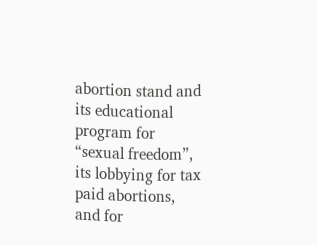abortion stand and its educational program for “sexual freedom”, its lobbying for tax paid abortions, and for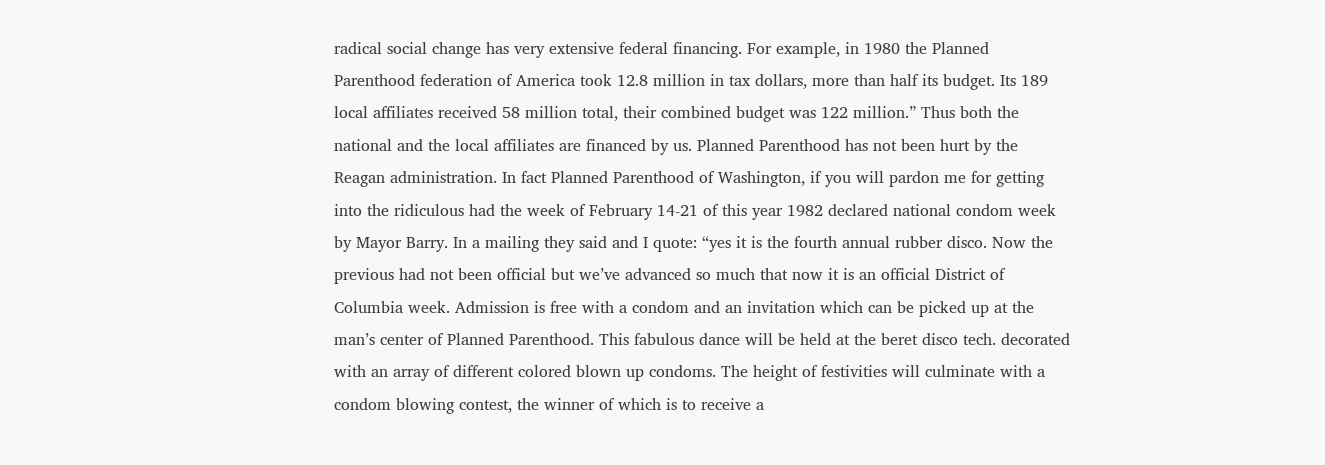radical social change has very extensive federal financing. For example, in 1980 the Planned Parenthood federation of America took 12.8 million in tax dollars, more than half its budget. Its 189 local affiliates received 58 million total, their combined budget was 122 million.” Thus both the national and the local affiliates are financed by us. Planned Parenthood has not been hurt by the Reagan administration. In fact Planned Parenthood of Washington, if you will pardon me for getting into the ridiculous had the week of February 14-21 of this year 1982 declared national condom week by Mayor Barry. In a mailing they said and I quote: “yes it is the fourth annual rubber disco. Now the previous had not been official but we’ve advanced so much that now it is an official District of Columbia week. Admission is free with a condom and an invitation which can be picked up at the man’s center of Planned Parenthood. This fabulous dance will be held at the beret disco tech. decorated with an array of different colored blown up condoms. The height of festivities will culminate with a condom blowing contest, the winner of which is to receive a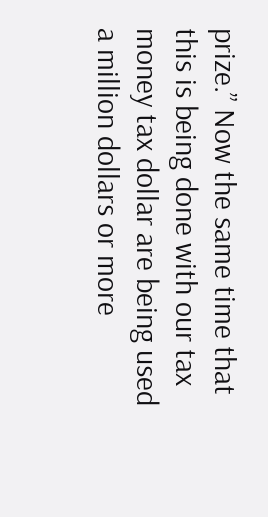prize.” Now the same time that this is being done with our tax money tax dollar are being used a million dollars or more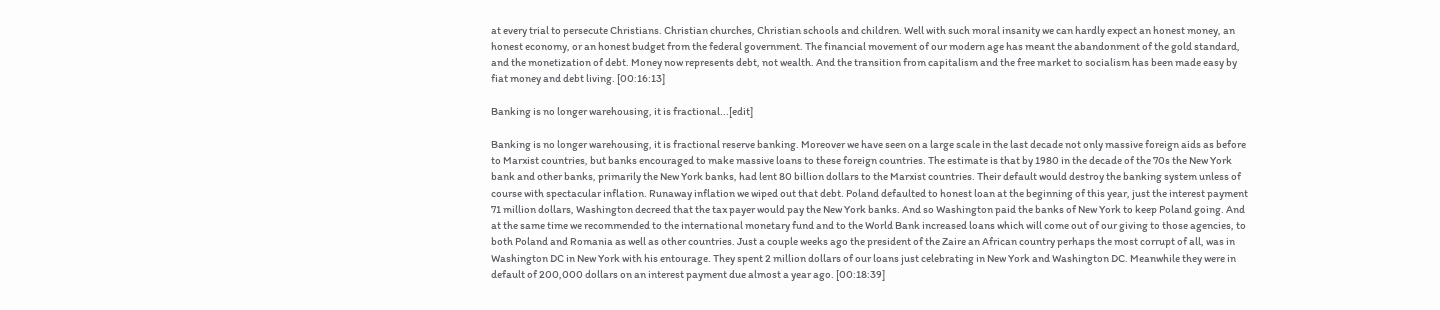at every trial to persecute Christians. Christian churches, Christian schools and children. Well with such moral insanity we can hardly expect an honest money, an honest economy, or an honest budget from the federal government. The financial movement of our modern age has meant the abandonment of the gold standard, and the monetization of debt. Money now represents debt, not wealth. And the transition from capitalism and the free market to socialism has been made easy by fiat money and debt living. [00:16:13]

Banking is no longer warehousing, it is fractional...[edit]

Banking is no longer warehousing, it is fractional reserve banking. Moreover we have seen on a large scale in the last decade not only massive foreign aids as before to Marxist countries, but banks encouraged to make massive loans to these foreign countries. The estimate is that by 1980 in the decade of the 70s the New York bank and other banks, primarily the New York banks, had lent 80 billion dollars to the Marxist countries. Their default would destroy the banking system unless of course with spectacular inflation. Runaway inflation we wiped out that debt. Poland defaulted to honest loan at the beginning of this year, just the interest payment 71 million dollars, Washington decreed that the tax payer would pay the New York banks. And so Washington paid the banks of New York to keep Poland going. And at the same time we recommended to the international monetary fund and to the World Bank increased loans which will come out of our giving to those agencies, to both Poland and Romania as well as other countries. Just a couple weeks ago the president of the Zaire an African country perhaps the most corrupt of all, was in Washington DC in New York with his entourage. They spent 2 million dollars of our loans just celebrating in New York and Washington DC. Meanwhile they were in default of 200,000 dollars on an interest payment due almost a year ago. [00:18:39]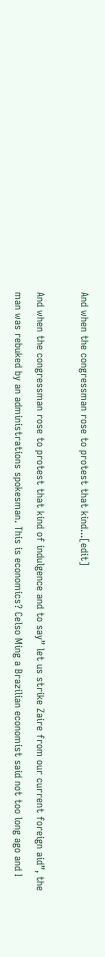And when the congressman rose to protest that kind...[edit]

And when the congressman rose to protest that kind of indulgence and to say” let us strike Zaire from our current foreign aid”, the man was rebuked by an administrations spokesman. This is economics? Celso Ming a Brazilian economist said not too long ago and I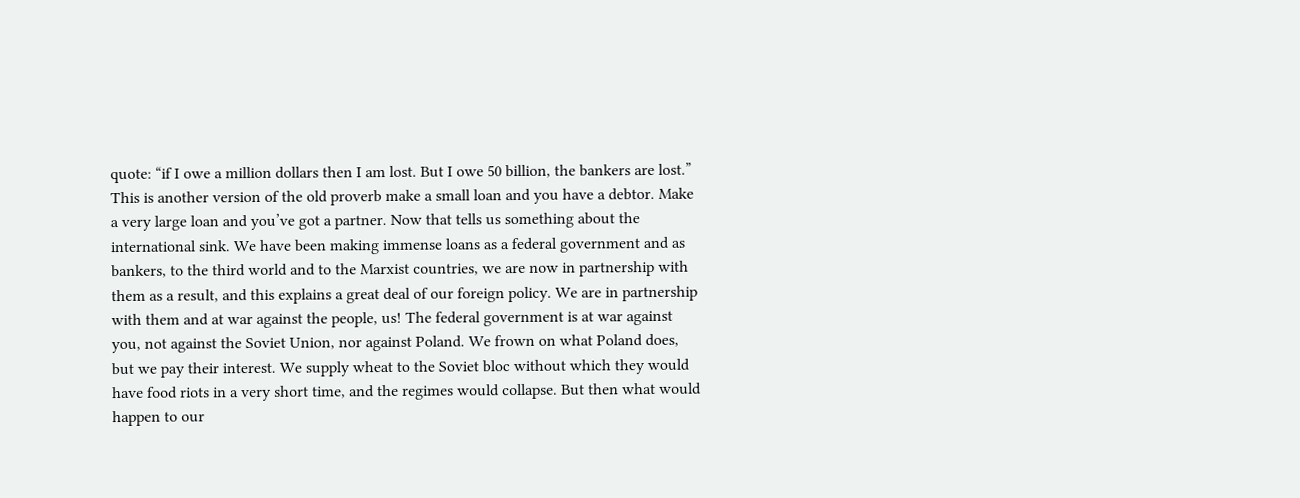quote: “if I owe a million dollars then I am lost. But I owe 50 billion, the bankers are lost.” This is another version of the old proverb make a small loan and you have a debtor. Make a very large loan and you’ve got a partner. Now that tells us something about the international sink. We have been making immense loans as a federal government and as bankers, to the third world and to the Marxist countries, we are now in partnership with them as a result, and this explains a great deal of our foreign policy. We are in partnership with them and at war against the people, us! The federal government is at war against you, not against the Soviet Union, nor against Poland. We frown on what Poland does, but we pay their interest. We supply wheat to the Soviet bloc without which they would have food riots in a very short time, and the regimes would collapse. But then what would happen to our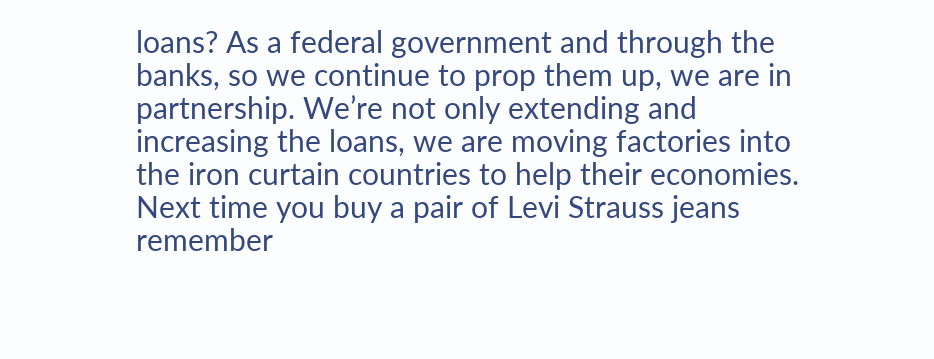loans? As a federal government and through the banks, so we continue to prop them up, we are in partnership. We’re not only extending and increasing the loans, we are moving factories into the iron curtain countries to help their economies. Next time you buy a pair of Levi Strauss jeans remember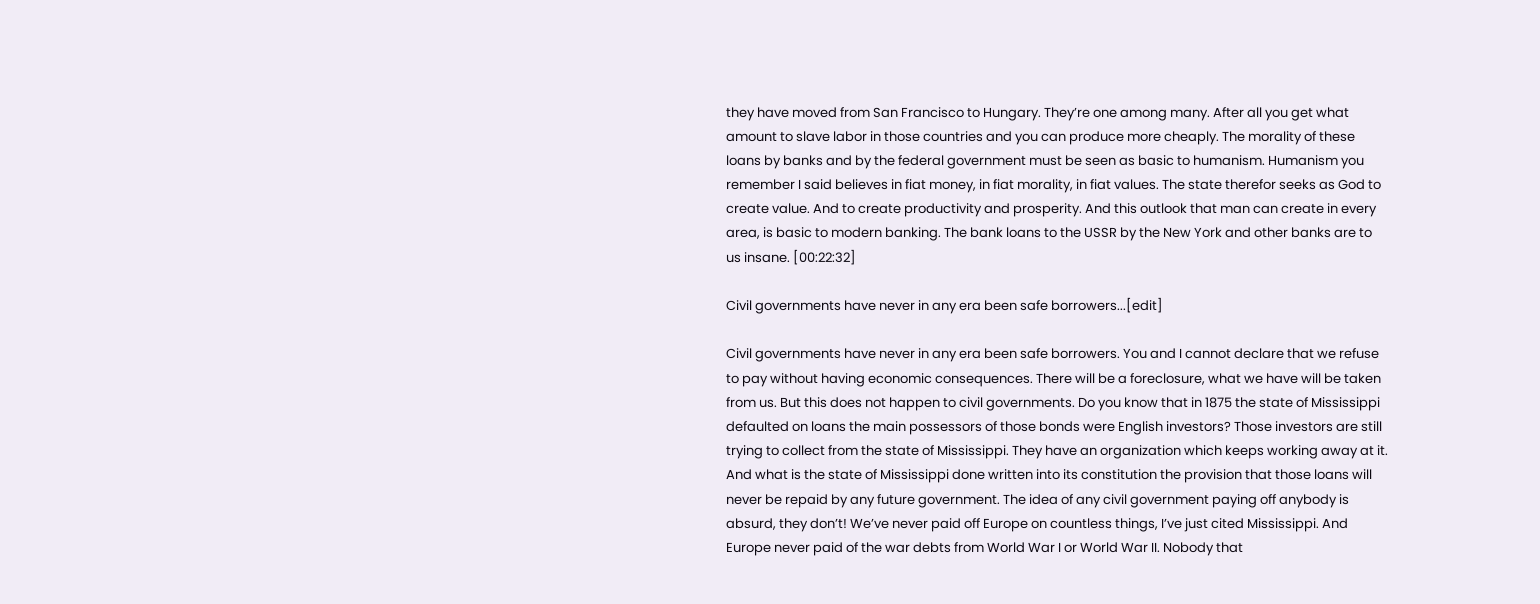they have moved from San Francisco to Hungary. They’re one among many. After all you get what amount to slave labor in those countries and you can produce more cheaply. The morality of these loans by banks and by the federal government must be seen as basic to humanism. Humanism you remember I said believes in fiat money, in fiat morality, in fiat values. The state therefor seeks as God to create value. And to create productivity and prosperity. And this outlook that man can create in every area, is basic to modern banking. The bank loans to the USSR by the New York and other banks are to us insane. [00:22:32]

Civil governments have never in any era been safe borrowers...[edit]

Civil governments have never in any era been safe borrowers. You and I cannot declare that we refuse to pay without having economic consequences. There will be a foreclosure, what we have will be taken from us. But this does not happen to civil governments. Do you know that in 1875 the state of Mississippi defaulted on loans the main possessors of those bonds were English investors? Those investors are still trying to collect from the state of Mississippi. They have an organization which keeps working away at it. And what is the state of Mississippi done written into its constitution the provision that those loans will never be repaid by any future government. The idea of any civil government paying off anybody is absurd, they don’t! We’ve never paid off Europe on countless things, I’ve just cited Mississippi. And Europe never paid of the war debts from World War I or World War II. Nobody that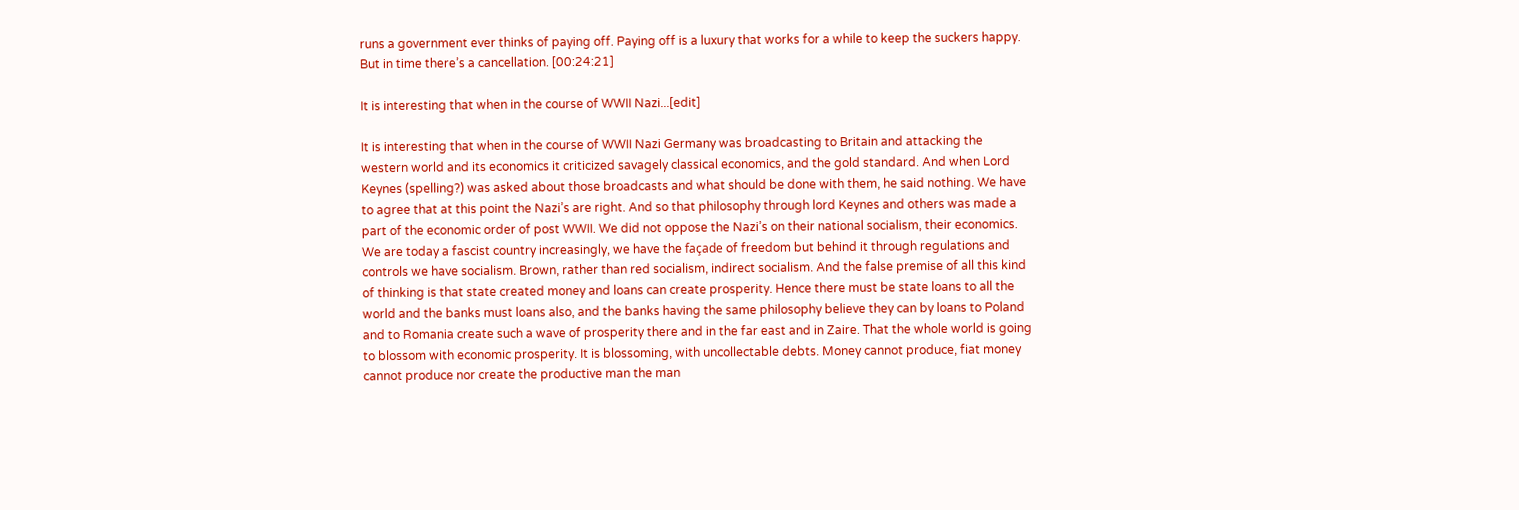runs a government ever thinks of paying off. Paying off is a luxury that works for a while to keep the suckers happy. But in time there’s a cancellation. [00:24:21]

It is interesting that when in the course of WWII Nazi...[edit]

It is interesting that when in the course of WWII Nazi Germany was broadcasting to Britain and attacking the western world and its economics it criticized savagely classical economics, and the gold standard. And when Lord Keynes (spelling?) was asked about those broadcasts and what should be done with them, he said nothing. We have to agree that at this point the Nazi’s are right. And so that philosophy through lord Keynes and others was made a part of the economic order of post WWII. We did not oppose the Nazi’s on their national socialism, their economics. We are today a fascist country increasingly, we have the façade of freedom but behind it through regulations and controls we have socialism. Brown, rather than red socialism, indirect socialism. And the false premise of all this kind of thinking is that state created money and loans can create prosperity. Hence there must be state loans to all the world and the banks must loans also, and the banks having the same philosophy believe they can by loans to Poland and to Romania create such a wave of prosperity there and in the far east and in Zaire. That the whole world is going to blossom with economic prosperity. It is blossoming, with uncollectable debts. Money cannot produce, fiat money cannot produce nor create the productive man the man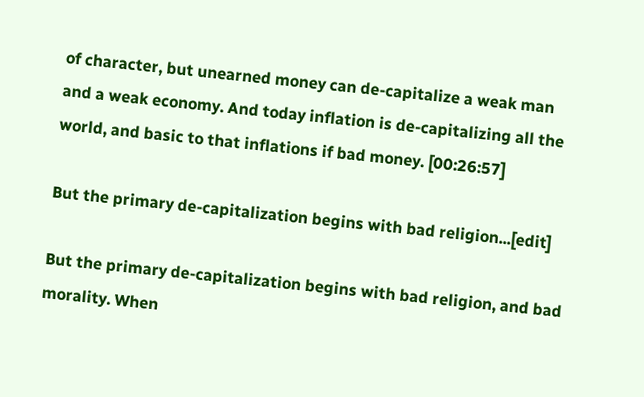of character, but unearned money can de-capitalize a weak man and a weak economy. And today inflation is de-capitalizing all the world, and basic to that inflations if bad money. [00:26:57]

But the primary de-capitalization begins with bad religion...[edit]

But the primary de-capitalization begins with bad religion, and bad morality. When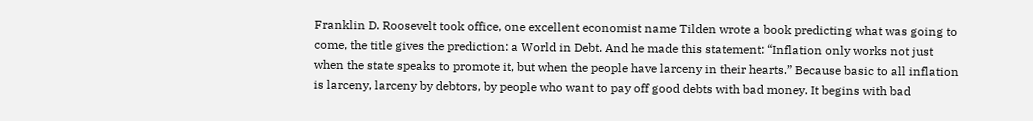Franklin D. Roosevelt took office, one excellent economist name Tilden wrote a book predicting what was going to come, the title gives the prediction: a World in Debt. And he made this statement: “Inflation only works not just when the state speaks to promote it, but when the people have larceny in their hearts.” Because basic to all inflation is larceny, larceny by debtors, by people who want to pay off good debts with bad money. It begins with bad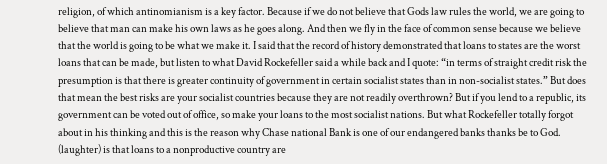religion, of which antinomianism is a key factor. Because if we do not believe that Gods law rules the world, we are going to believe that man can make his own laws as he goes along. And then we fly in the face of common sense because we believe that the world is going to be what we make it. I said that the record of history demonstrated that loans to states are the worst loans that can be made, but listen to what David Rockefeller said a while back and I quote: “in terms of straight credit risk the presumption is that there is greater continuity of government in certain socialist states than in non-socialist states.” But does that mean the best risks are your socialist countries because they are not readily overthrown? But if you lend to a republic, its government can be voted out of office, so make your loans to the most socialist nations. But what Rockefeller totally forgot about in his thinking and this is the reason why Chase national Bank is one of our endangered banks thanks be to God. (laughter) is that loans to a nonproductive country are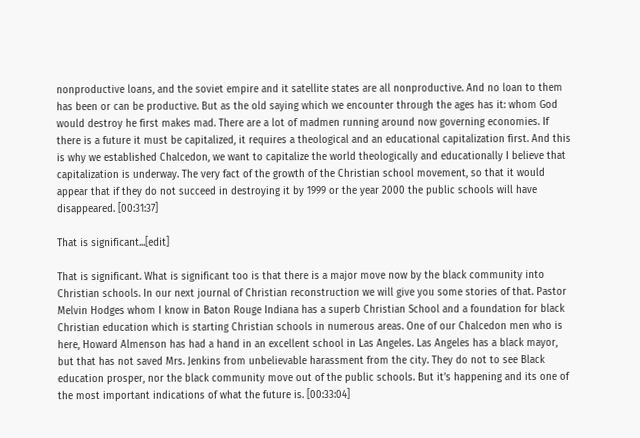nonproductive loans, and the soviet empire and it satellite states are all nonproductive. And no loan to them has been or can be productive. But as the old saying which we encounter through the ages has it: whom God would destroy he first makes mad. There are a lot of madmen running around now governing economies. If there is a future it must be capitalized, it requires a theological and an educational capitalization first. And this is why we established Chalcedon, we want to capitalize the world theologically and educationally I believe that capitalization is underway. The very fact of the growth of the Christian school movement, so that it would appear that if they do not succeed in destroying it by 1999 or the year 2000 the public schools will have disappeared. [00:31:37]

That is significant...[edit]

That is significant. What is significant too is that there is a major move now by the black community into Christian schools. In our next journal of Christian reconstruction we will give you some stories of that. Pastor Melvin Hodges whom I know in Baton Rouge Indiana has a superb Christian School and a foundation for black Christian education which is starting Christian schools in numerous areas. One of our Chalcedon men who is here, Howard Almenson has had a hand in an excellent school in Las Angeles. Las Angeles has a black mayor, but that has not saved Mrs. Jenkins from unbelievable harassment from the city. They do not to see Black education prosper, nor the black community move out of the public schools. But it’s happening and its one of the most important indications of what the future is. [00:33:04]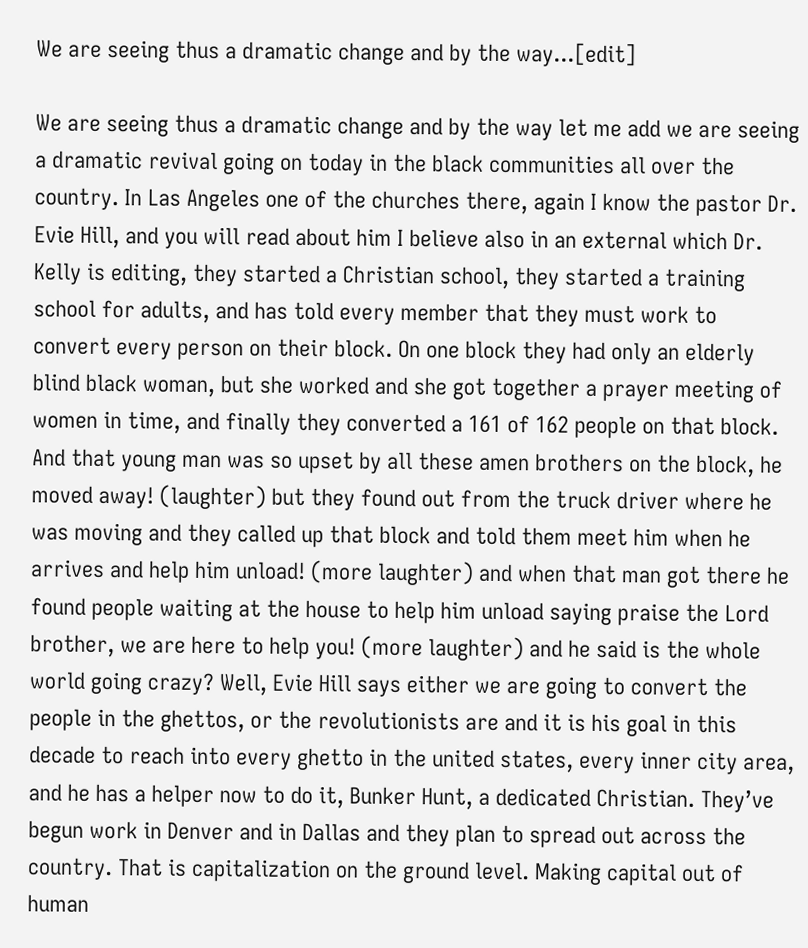We are seeing thus a dramatic change and by the way...[edit]

We are seeing thus a dramatic change and by the way let me add we are seeing a dramatic revival going on today in the black communities all over the country. In Las Angeles one of the churches there, again I know the pastor Dr. Evie Hill, and you will read about him I believe also in an external which Dr. Kelly is editing, they started a Christian school, they started a training school for adults, and has told every member that they must work to convert every person on their block. On one block they had only an elderly blind black woman, but she worked and she got together a prayer meeting of women in time, and finally they converted a 161 of 162 people on that block. And that young man was so upset by all these amen brothers on the block, he moved away! (laughter) but they found out from the truck driver where he was moving and they called up that block and told them meet him when he arrives and help him unload! (more laughter) and when that man got there he found people waiting at the house to help him unload saying praise the Lord brother, we are here to help you! (more laughter) and he said is the whole world going crazy? Well, Evie Hill says either we are going to convert the people in the ghettos, or the revolutionists are and it is his goal in this decade to reach into every ghetto in the united states, every inner city area, and he has a helper now to do it, Bunker Hunt, a dedicated Christian. They’ve begun work in Denver and in Dallas and they plan to spread out across the country. That is capitalization on the ground level. Making capital out of human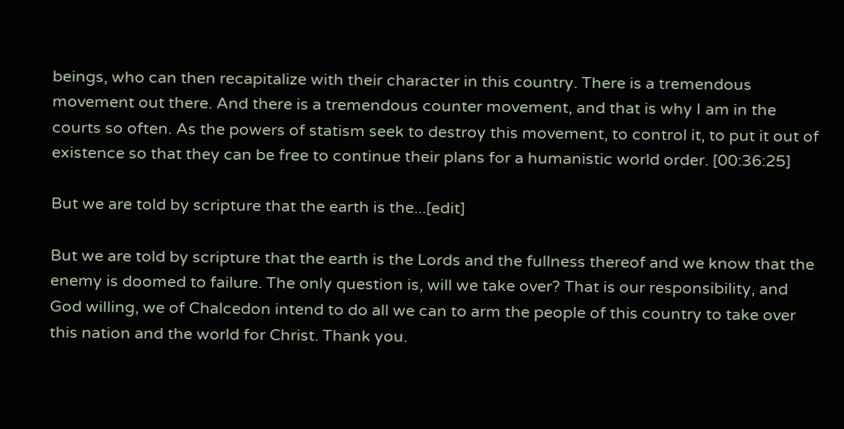beings, who can then recapitalize with their character in this country. There is a tremendous movement out there. And there is a tremendous counter movement, and that is why I am in the courts so often. As the powers of statism seek to destroy this movement, to control it, to put it out of existence so that they can be free to continue their plans for a humanistic world order. [00:36:25]

But we are told by scripture that the earth is the...[edit]

But we are told by scripture that the earth is the Lords and the fullness thereof and we know that the enemy is doomed to failure. The only question is, will we take over? That is our responsibility, and God willing, we of Chalcedon intend to do all we can to arm the people of this country to take over this nation and the world for Christ. Thank you.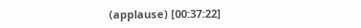(applause) [00:37:22]